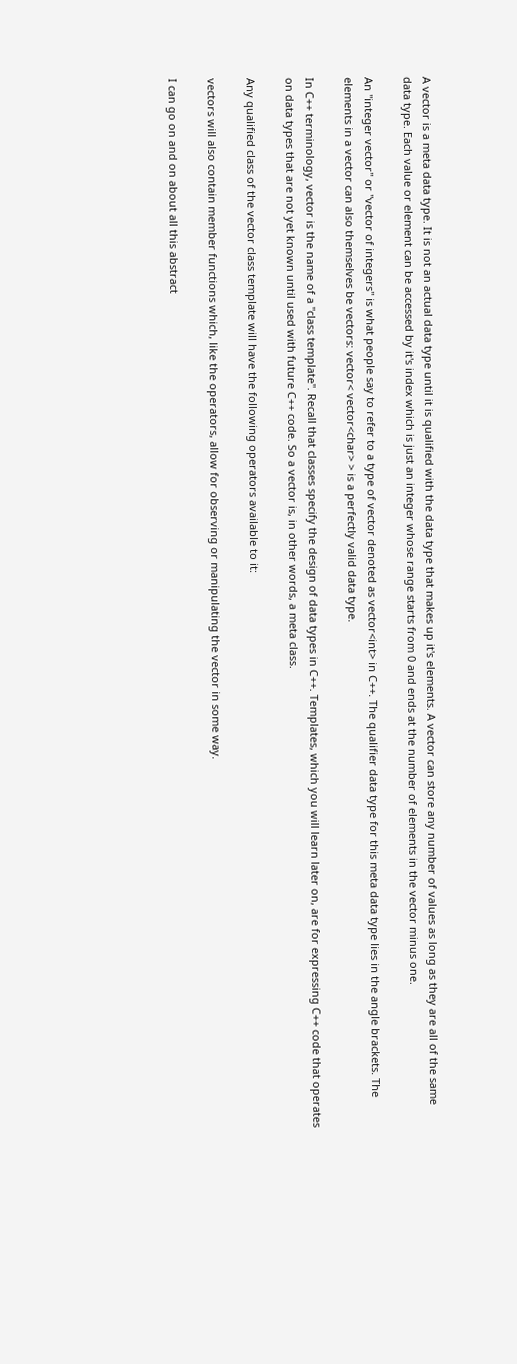A vector is a meta data type. It is not an actual data type until it is qualified with the data type that makes up it's elements. A vector can store any number of values as long as they are all of the same data type. Each value or element can be accessed by it's index which is just an integer whose range starts from 0 and ends at the number of elements in the vector minus one.

An "integer vector" or "vector of integers" is what people say to refer to a type of vector denoted as vector<int> in C++. The qualifier data type for this meta data type lies in the angle brackets. The elements in a vector can also themselves be vectors: vector< vector<char> > is a perfectly valid data type.

In C++ terminology, vector is the name of a "class template". Recall that classes specify the design of data types in C++. Templates, which you will learn later on, are for expressing C++ code that operates on data types that are not yet known until used with future C++ code. So a vector is, in other words, a meta class.

Any qualified class of the vector class template will have the following operators available to it:

vectors will also contain member functions which, like the operators, allow for observing or manipulating the vector in some way.

I can go on and on about all this abstract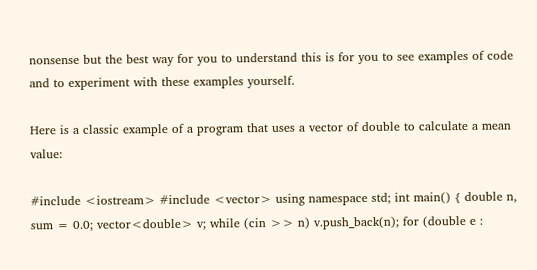nonsense but the best way for you to understand this is for you to see examples of code and to experiment with these examples yourself.

Here is a classic example of a program that uses a vector of double to calculate a mean value:

#include <iostream> #include <vector> using namespace std; int main() { double n, sum = 0.0; vector<double> v; while (cin >> n) v.push_back(n); for (double e :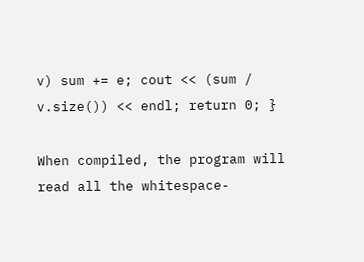v) sum += e; cout << (sum / v.size()) << endl; return 0; }

When compiled, the program will read all the whitespace-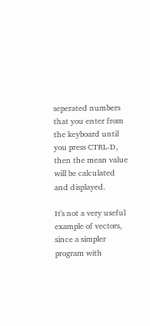seperated numbers that you enter from the keyboard until you press CTRL-D, then the mean value will be calculated and displayed.

It's not a very useful example of vectors, since a simpler program with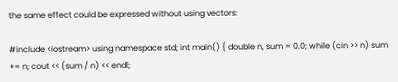the same effect could be expressed without using vectors:

#include <iostream> using namespace std; int main() { double n, sum = 0.0; while (cin >> n) sum += n; cout << (sum / n) << endl;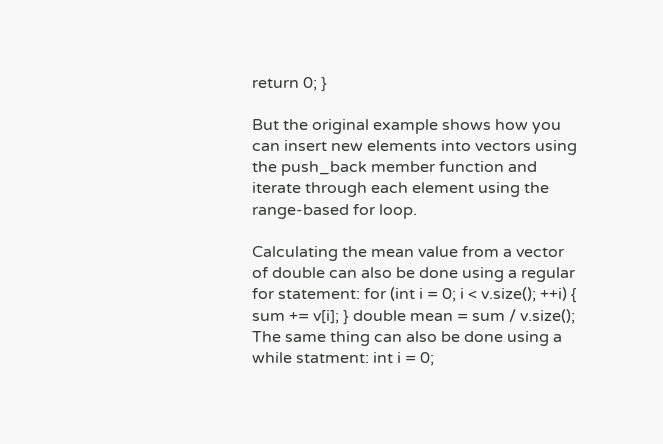return 0; }

But the original example shows how you can insert new elements into vectors using the push_back member function and iterate through each element using the range-based for loop.

Calculating the mean value from a vector of double can also be done using a regular for statement: for (int i = 0; i < v.size(); ++i) { sum += v[i]; } double mean = sum / v.size(); The same thing can also be done using a while statment: int i = 0;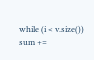while (i < v.size()) sum +=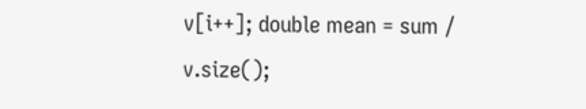v[i++]; double mean = sum / v.size();